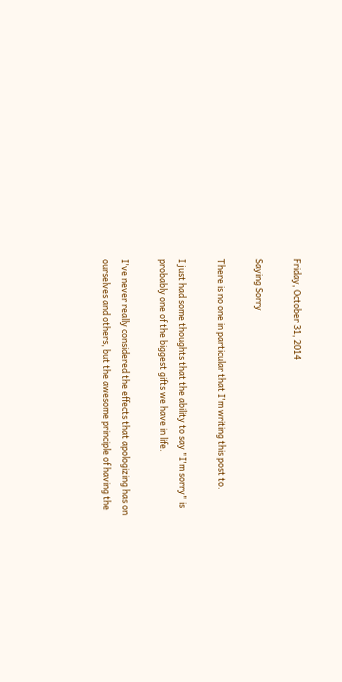Friday, October 31, 2014

Saying Sorry

There is no one in particular that I'm writing this post to.

I just had some thoughts that the ability to say "I'm sorry" is probably one of the biggest gifts we have in life.

I've never really considered the effects that apologizing has on ourselves and others, but the awesome principle of having the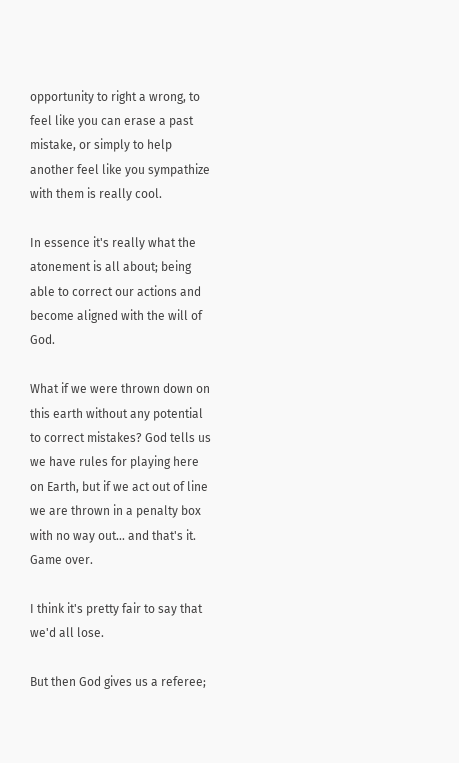opportunity to right a wrong, to feel like you can erase a past mistake, or simply to help another feel like you sympathize with them is really cool.

In essence it's really what the atonement is all about; being able to correct our actions and become aligned with the will of God.

What if we were thrown down on this earth without any potential to correct mistakes? God tells us we have rules for playing here on Earth, but if we act out of line we are thrown in a penalty box with no way out... and that's it. Game over.

I think it's pretty fair to say that we'd all lose.

But then God gives us a referee;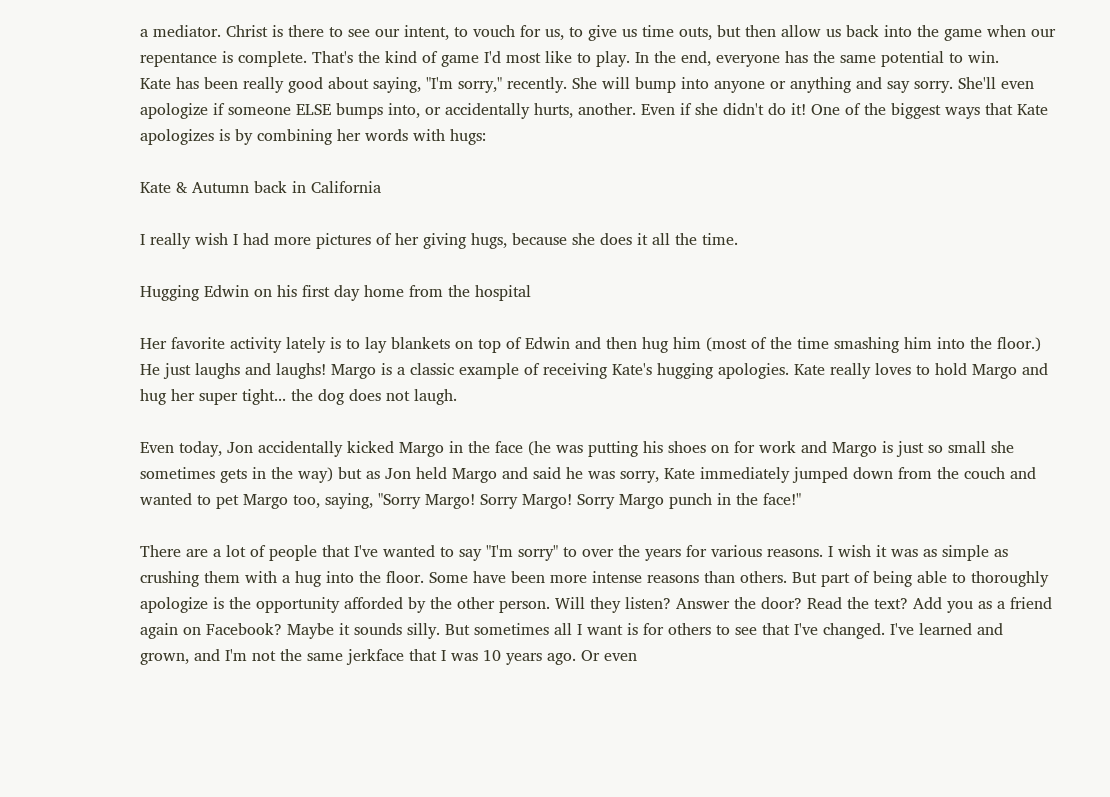a mediator. Christ is there to see our intent, to vouch for us, to give us time outs, but then allow us back into the game when our repentance is complete. That's the kind of game I'd most like to play. In the end, everyone has the same potential to win.
Kate has been really good about saying, "I'm sorry," recently. She will bump into anyone or anything and say sorry. She'll even apologize if someone ELSE bumps into, or accidentally hurts, another. Even if she didn't do it! One of the biggest ways that Kate apologizes is by combining her words with hugs:

Kate & Autumn back in California

I really wish I had more pictures of her giving hugs, because she does it all the time.

Hugging Edwin on his first day home from the hospital

Her favorite activity lately is to lay blankets on top of Edwin and then hug him (most of the time smashing him into the floor.) He just laughs and laughs! Margo is a classic example of receiving Kate's hugging apologies. Kate really loves to hold Margo and hug her super tight... the dog does not laugh.

Even today, Jon accidentally kicked Margo in the face (he was putting his shoes on for work and Margo is just so small she sometimes gets in the way) but as Jon held Margo and said he was sorry, Kate immediately jumped down from the couch and wanted to pet Margo too, saying, "Sorry Margo! Sorry Margo! Sorry Margo punch in the face!"

There are a lot of people that I've wanted to say "I'm sorry" to over the years for various reasons. I wish it was as simple as crushing them with a hug into the floor. Some have been more intense reasons than others. But part of being able to thoroughly apologize is the opportunity afforded by the other person. Will they listen? Answer the door? Read the text? Add you as a friend again on Facebook? Maybe it sounds silly. But sometimes all I want is for others to see that I've changed. I've learned and grown, and I'm not the same jerkface that I was 10 years ago. Or even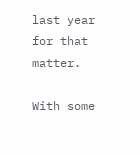last year for that matter.

With some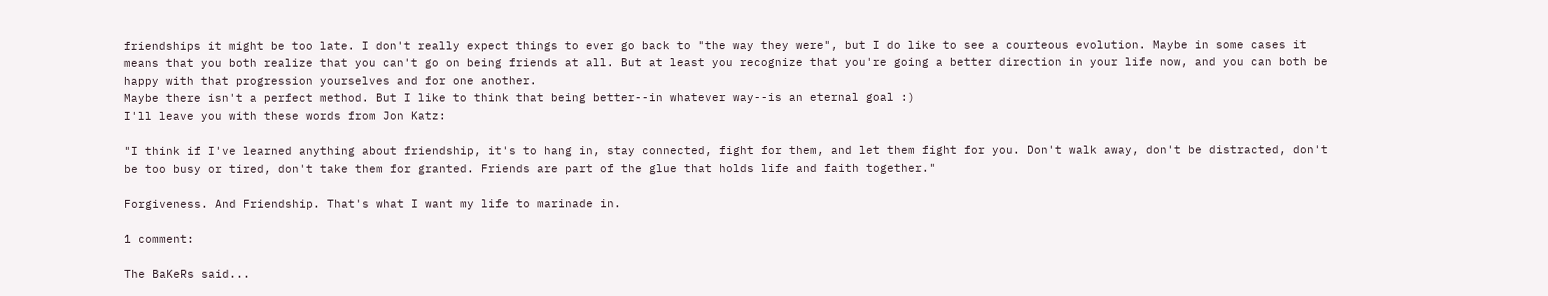friendships it might be too late. I don't really expect things to ever go back to "the way they were", but I do like to see a courteous evolution. Maybe in some cases it means that you both realize that you can't go on being friends at all. But at least you recognize that you're going a better direction in your life now, and you can both be happy with that progression yourselves and for one another.
Maybe there isn't a perfect method. But I like to think that being better--in whatever way--is an eternal goal :)
I'll leave you with these words from Jon Katz:

"I think if I've learned anything about friendship, it's to hang in, stay connected, fight for them, and let them fight for you. Don't walk away, don't be distracted, don't be too busy or tired, don't take them for granted. Friends are part of the glue that holds life and faith together."

Forgiveness. And Friendship. That's what I want my life to marinade in.

1 comment:

The BaKeRs said...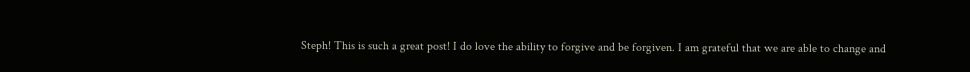Steph! This is such a great post! I do love the ability to forgive and be forgiven. I am grateful that we are able to change and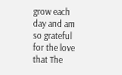grow each day and am so grateful for the love that The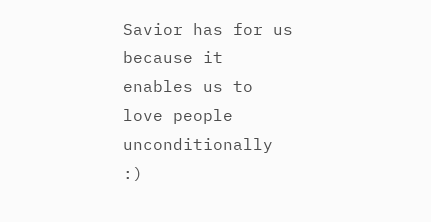Savior has for us because it enables us to love people unconditionally :)